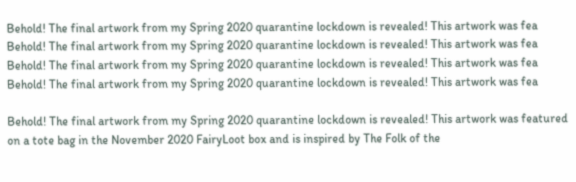Behold! The final artwork from my Spring 2020 quarantine lockdown is revealed! This artwork was fea Behold! The final artwork from my Spring 2020 quarantine lockdown is revealed! This artwork was fea Behold! The final artwork from my Spring 2020 quarantine lockdown is revealed! This artwork was fea Behold! The final artwork from my Spring 2020 quarantine lockdown is revealed! This artwork was fea

Behold! The final artwork from my Spring 2020 quarantine lockdown is revealed! This artwork was featured on a tote bag in the November 2020 FairyLoot box and is inspired by The Folk of the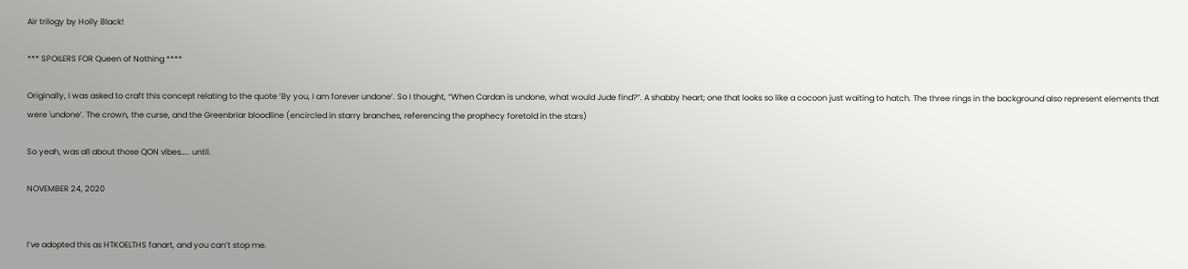Air trilogy by Holly Black!

*** SPOILERS FOR Queen of Nothing ****

Originally, I was asked to craft this concept relating to the quote ‘By you, I am forever undone’. So I thought, “When Cardan is undone, what would Jude find?”. A shabby heart; one that looks so like a cocoon just waiting to hatch. The three rings in the background also represent elements that were 'undone’. The crown, the curse, and the Greenbriar bloodline (encircled in starry branches, referencing the prophecy foretold in the stars)

So yeah, was all about those QON vibes….. until.

NOVEMBER 24, 2020


I’ve adopted this as HTKOELTHS fanart, and you can’t stop me.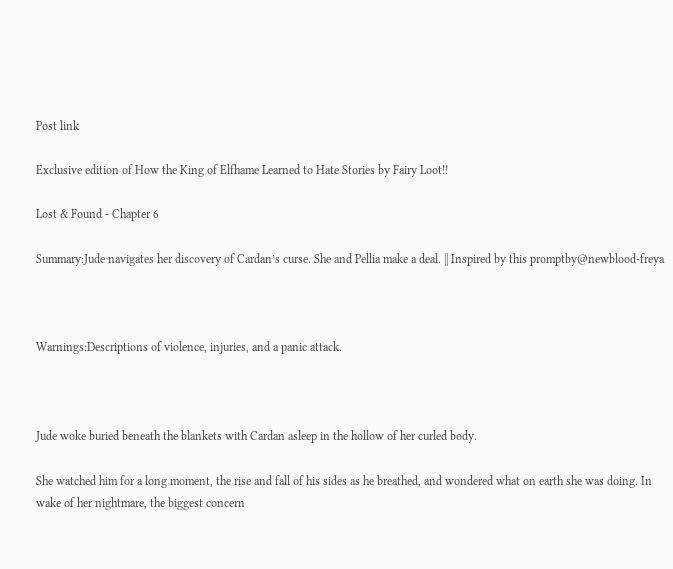Post link

Exclusive edition of How the King of Elfhame Learned to Hate Stories by Fairy Loot!!

Lost & Found - Chapter 6

Summary:Jude navigates her discovery of Cardan’s curse. She and Pellia make a deal. || Inspired by this promptby@newblood-freya



Warnings:Descriptions of violence, injuries, and a panic attack.



Jude woke buried beneath the blankets with Cardan asleep in the hollow of her curled body.

She watched him for a long moment, the rise and fall of his sides as he breathed, and wondered what on earth she was doing. In wake of her nightmare, the biggest concern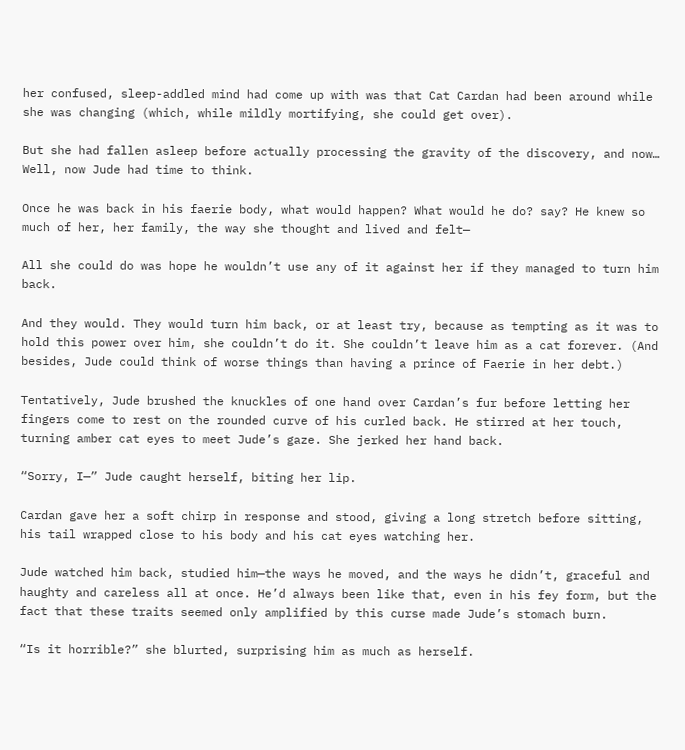her confused, sleep-addled mind had come up with was that Cat Cardan had been around while she was changing (which, while mildly mortifying, she could get over).

But she had fallen asleep before actually processing the gravity of the discovery, and now… Well, now Jude had time to think.

Once he was back in his faerie body, what would happen? What would he do? say? He knew so much of her, her family, the way she thought and lived and felt—

All she could do was hope he wouldn’t use any of it against her if they managed to turn him back.

And they would. They would turn him back, or at least try, because as tempting as it was to hold this power over him, she couldn’t do it. She couldn’t leave him as a cat forever. (And besides, Jude could think of worse things than having a prince of Faerie in her debt.)

Tentatively, Jude brushed the knuckles of one hand over Cardan’s fur before letting her fingers come to rest on the rounded curve of his curled back. He stirred at her touch, turning amber cat eyes to meet Jude’s gaze. She jerked her hand back.

“Sorry, I—” Jude caught herself, biting her lip.

Cardan gave her a soft chirp in response and stood, giving a long stretch before sitting, his tail wrapped close to his body and his cat eyes watching her.

Jude watched him back, studied him—the ways he moved, and the ways he didn’t, graceful and haughty and careless all at once. He’d always been like that, even in his fey form, but the fact that these traits seemed only amplified by this curse made Jude’s stomach burn.

“Is it horrible?” she blurted, surprising him as much as herself.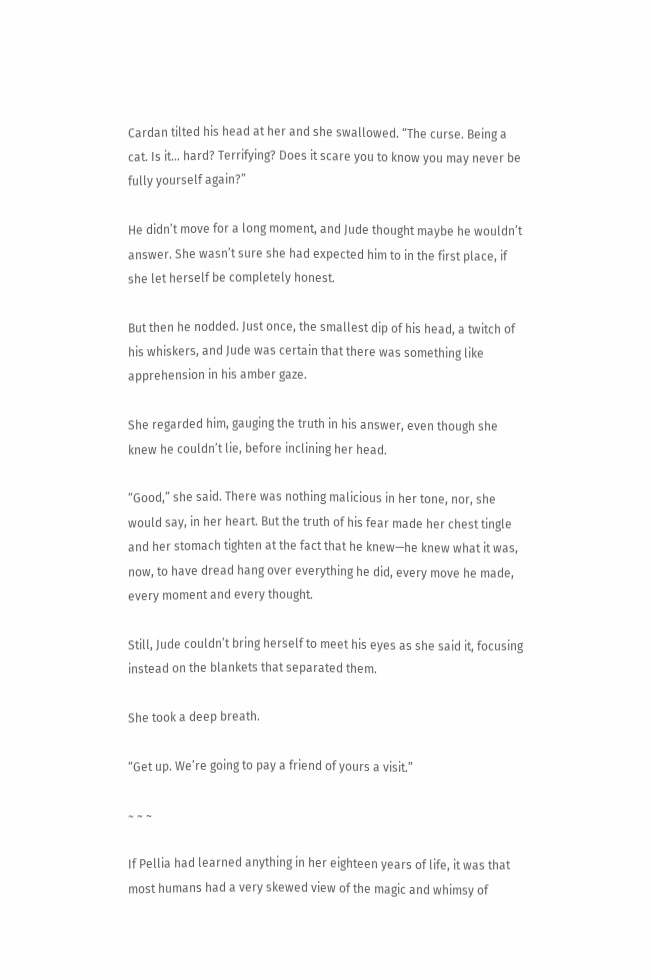Cardan tilted his head at her and she swallowed. “The curse. Being a cat. Is it… hard? Terrifying? Does it scare you to know you may never be fully yourself again?”

He didn’t move for a long moment, and Jude thought maybe he wouldn’t answer. She wasn’t sure she had expected him to in the first place, if she let herself be completely honest.

But then he nodded. Just once, the smallest dip of his head, a twitch of his whiskers, and Jude was certain that there was something like apprehension in his amber gaze.

She regarded him, gauging the truth in his answer, even though she knew he couldn’t lie, before inclining her head.

“Good,” she said. There was nothing malicious in her tone, nor, she would say, in her heart. But the truth of his fear made her chest tingle and her stomach tighten at the fact that he knew—he knew what it was, now, to have dread hang over everything he did, every move he made, every moment and every thought.

Still, Jude couldn’t bring herself to meet his eyes as she said it, focusing instead on the blankets that separated them.

She took a deep breath.

“Get up. We’re going to pay a friend of yours a visit.”

~ ~ ~

If Pellia had learned anything in her eighteen years of life, it was that most humans had a very skewed view of the magic and whimsy of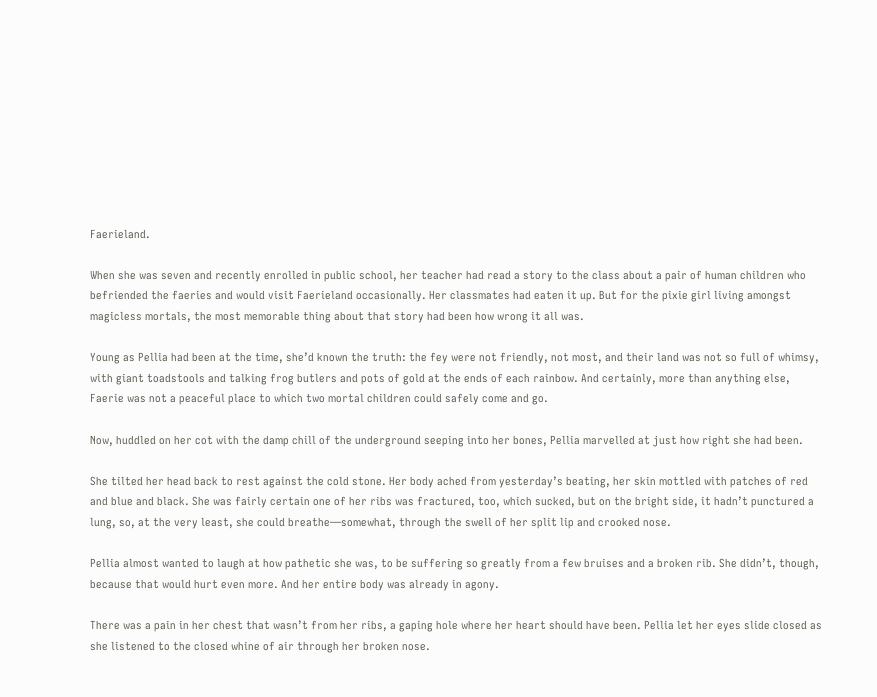Faerieland.

When she was seven and recently enrolled in public school, her teacher had read a story to the class about a pair of human children who befriended the faeries and would visit Faerieland occasionally. Her classmates had eaten it up. But for the pixie girl living amongst magicless mortals, the most memorable thing about that story had been how wrong it all was.

Young as Pellia had been at the time, she’d known the truth: the fey were not friendly, not most, and their land was not so full of whimsy, with giant toadstools and talking frog butlers and pots of gold at the ends of each rainbow. And certainly, more than anything else, Faerie was not a peaceful place to which two mortal children could safely come and go.

Now, huddled on her cot with the damp chill of the underground seeping into her bones, Pellia marvelled at just how right she had been.

She tilted her head back to rest against the cold stone. Her body ached from yesterday’s beating, her skin mottled with patches of red and blue and black. She was fairly certain one of her ribs was fractured, too, which sucked, but on the bright side, it hadn’t punctured a lung, so, at the very least, she could breathe—somewhat, through the swell of her split lip and crooked nose.

Pellia almost wanted to laugh at how pathetic she was, to be suffering so greatly from a few bruises and a broken rib. She didn’t, though, because that would hurt even more. And her entire body was already in agony.

There was a pain in her chest that wasn’t from her ribs, a gaping hole where her heart should have been. Pellia let her eyes slide closed as she listened to the closed whine of air through her broken nose.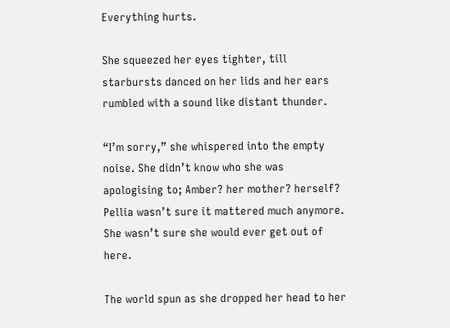Everything hurts.

She squeezed her eyes tighter, till starbursts danced on her lids and her ears rumbled with a sound like distant thunder.

“I’m sorry,” she whispered into the empty noise. She didn’t know who she was apologising to; Amber? her mother? herself? Pellia wasn’t sure it mattered much anymore. She wasn’t sure she would ever get out of here.

The world spun as she dropped her head to her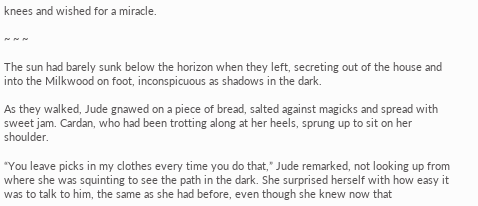knees and wished for a miracle.

~ ~ ~

The sun had barely sunk below the horizon when they left, secreting out of the house and into the Milkwood on foot, inconspicuous as shadows in the dark.

As they walked, Jude gnawed on a piece of bread, salted against magicks and spread with sweet jam. Cardan, who had been trotting along at her heels, sprung up to sit on her shoulder.

“You leave picks in my clothes every time you do that,” Jude remarked, not looking up from where she was squinting to see the path in the dark. She surprised herself with how easy it was to talk to him, the same as she had before, even though she knew now that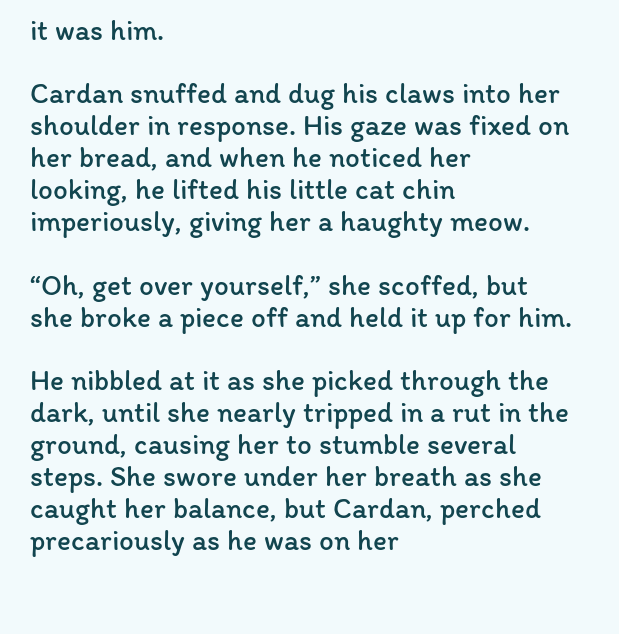it was him.

Cardan snuffed and dug his claws into her shoulder in response. His gaze was fixed on her bread, and when he noticed her looking, he lifted his little cat chin imperiously, giving her a haughty meow.

“Oh, get over yourself,” she scoffed, but she broke a piece off and held it up for him.

He nibbled at it as she picked through the dark, until she nearly tripped in a rut in the ground, causing her to stumble several steps. She swore under her breath as she caught her balance, but Cardan, perched precariously as he was on her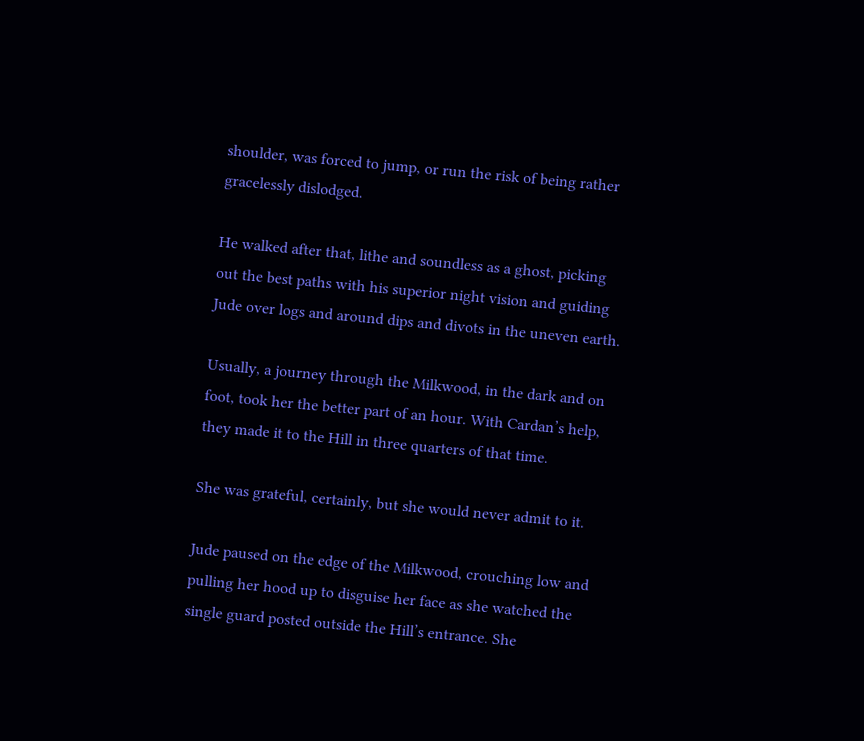shoulder, was forced to jump, or run the risk of being rather gracelessly dislodged.

He walked after that, lithe and soundless as a ghost, picking out the best paths with his superior night vision and guiding Jude over logs and around dips and divots in the uneven earth.

Usually, a journey through the Milkwood, in the dark and on foot, took her the better part of an hour. With Cardan’s help, they made it to the Hill in three quarters of that time.

She was grateful, certainly, but she would never admit to it.

Jude paused on the edge of the Milkwood, crouching low and pulling her hood up to disguise her face as she watched the single guard posted outside the Hill’s entrance. She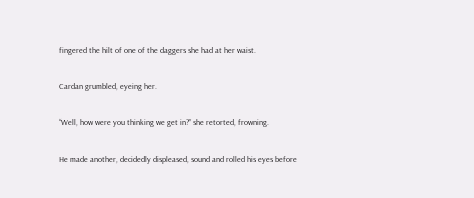fingered the hilt of one of the daggers she had at her waist.

Cardan grumbled, eyeing her.

“Well, how were you thinking we get in?” she retorted, frowning.

He made another, decidedly displeased, sound and rolled his eyes before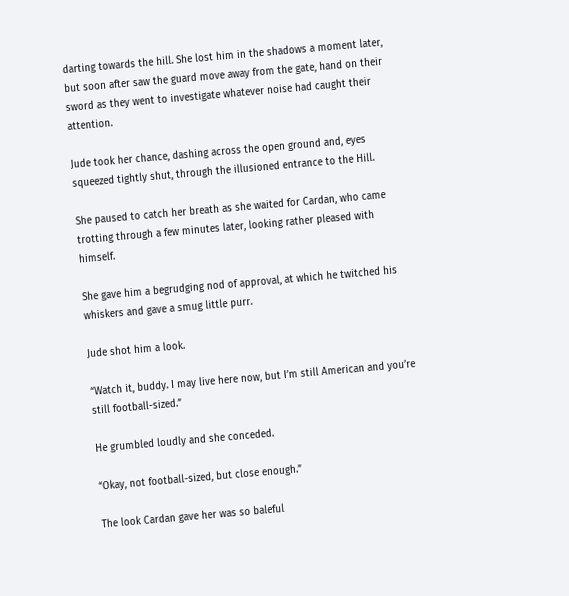darting towards the hill. She lost him in the shadows a moment later, but soon after saw the guard move away from the gate, hand on their sword as they went to investigate whatever noise had caught their attention.

Jude took her chance, dashing across the open ground and, eyes squeezed tightly shut, through the illusioned entrance to the Hill.

She paused to catch her breath as she waited for Cardan, who came trotting through a few minutes later, looking rather pleased with himself.

She gave him a begrudging nod of approval, at which he twitched his whiskers and gave a smug little purr.

Jude shot him a look.

“Watch it, buddy. I may live here now, but I’m still American and you’re still football-sized.”

He grumbled loudly and she conceded.

“Okay, not football-sized, but close enough.”

The look Cardan gave her was so baleful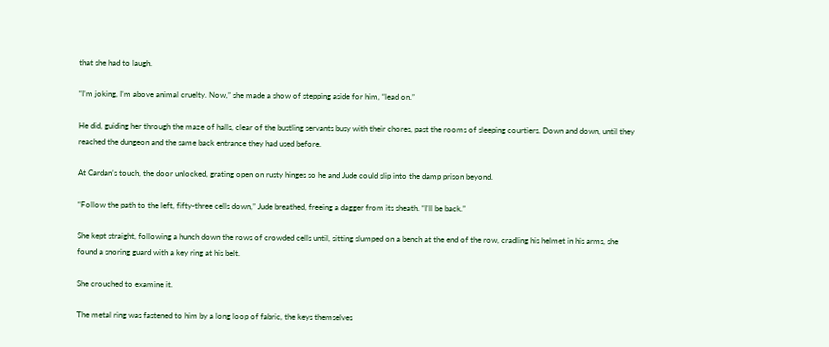that she had to laugh.

“I’m joking, I’m above animal cruelty. Now,” she made a show of stepping aside for him, “lead on.”

He did, guiding her through the maze of halls, clear of the bustling servants busy with their chores, past the rooms of sleeping courtiers. Down and down, until they reached the dungeon and the same back entrance they had used before.

At Cardan’s touch, the door unlocked, grating open on rusty hinges so he and Jude could slip into the damp prison beyond.

“Follow the path to the left, fifty-three cells down,” Jude breathed, freeing a dagger from its sheath. “I’ll be back.”

She kept straight, following a hunch down the rows of crowded cells until, sitting slumped on a bench at the end of the row, cradling his helmet in his arms, she found a snoring guard with a key ring at his belt.

She crouched to examine it.

The metal ring was fastened to him by a long loop of fabric, the keys themselves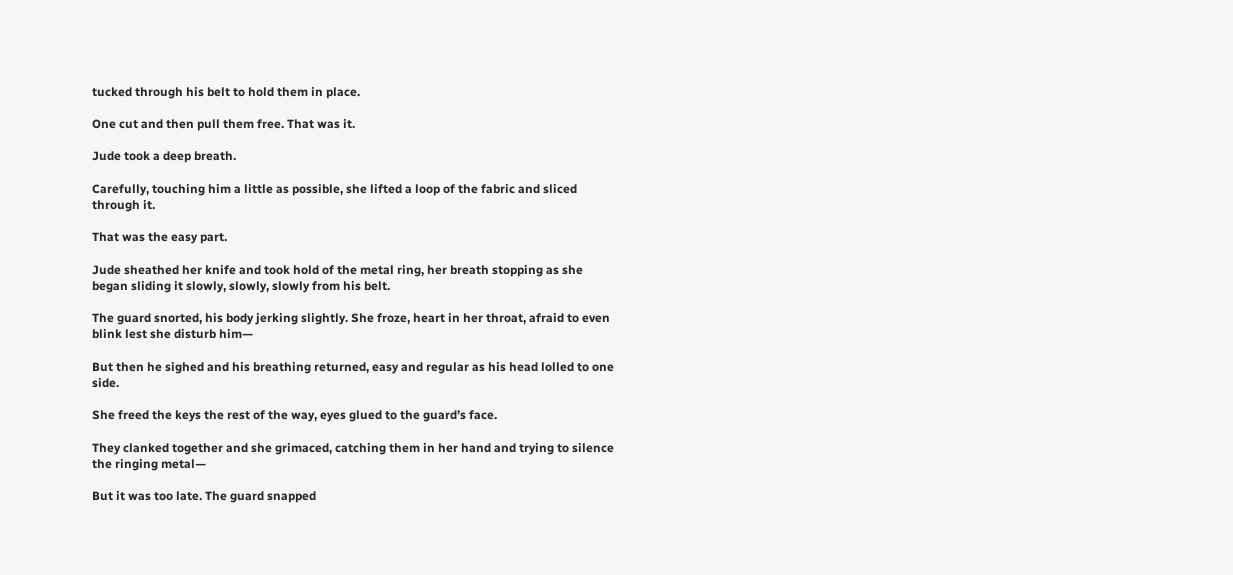tucked through his belt to hold them in place.

One cut and then pull them free. That was it.

Jude took a deep breath.

Carefully, touching him a little as possible, she lifted a loop of the fabric and sliced through it.

That was the easy part.

Jude sheathed her knife and took hold of the metal ring, her breath stopping as she began sliding it slowly, slowly, slowly from his belt.

The guard snorted, his body jerking slightly. She froze, heart in her throat, afraid to even blink lest she disturb him—

But then he sighed and his breathing returned, easy and regular as his head lolled to one side.

She freed the keys the rest of the way, eyes glued to the guard’s face.

They clanked together and she grimaced, catching them in her hand and trying to silence the ringing metal—

But it was too late. The guard snapped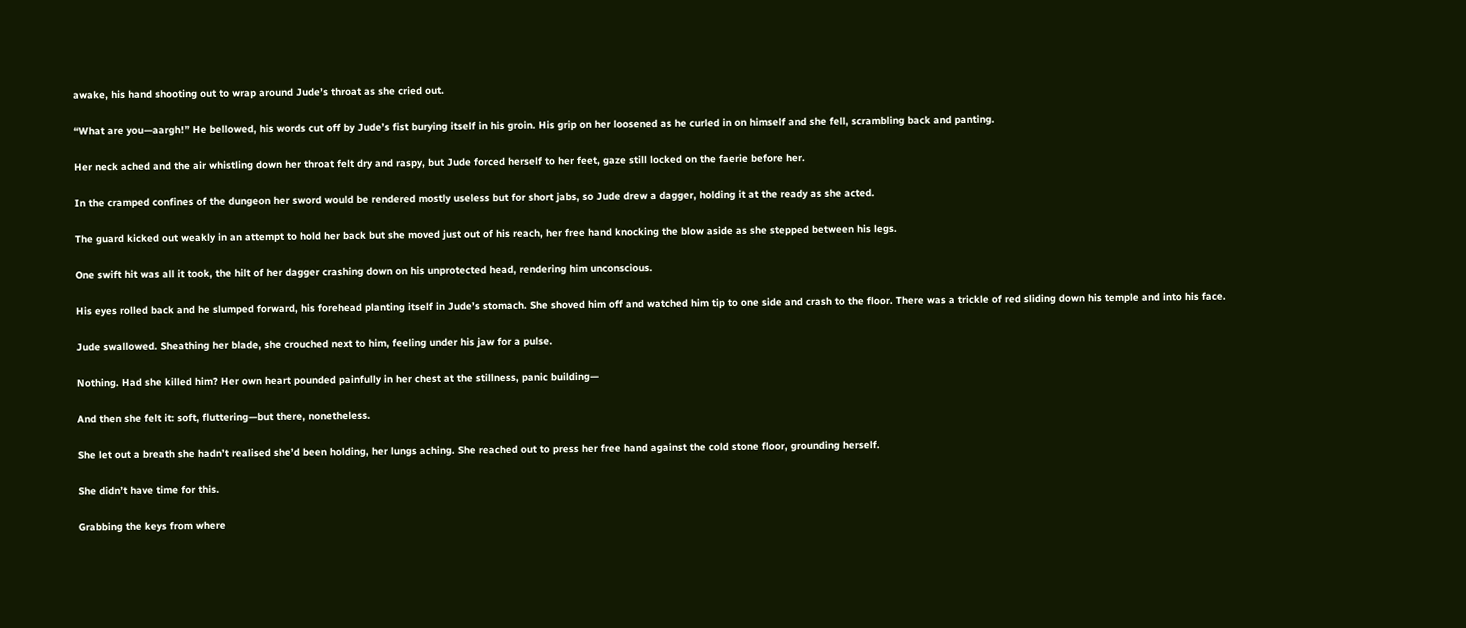awake, his hand shooting out to wrap around Jude’s throat as she cried out.

“What are you—aargh!” He bellowed, his words cut off by Jude’s fist burying itself in his groin. His grip on her loosened as he curled in on himself and she fell, scrambling back and panting.

Her neck ached and the air whistling down her throat felt dry and raspy, but Jude forced herself to her feet, gaze still locked on the faerie before her.

In the cramped confines of the dungeon her sword would be rendered mostly useless but for short jabs, so Jude drew a dagger, holding it at the ready as she acted.

The guard kicked out weakly in an attempt to hold her back but she moved just out of his reach, her free hand knocking the blow aside as she stepped between his legs.

One swift hit was all it took, the hilt of her dagger crashing down on his unprotected head, rendering him unconscious.

His eyes rolled back and he slumped forward, his forehead planting itself in Jude’s stomach. She shoved him off and watched him tip to one side and crash to the floor. There was a trickle of red sliding down his temple and into his face.

Jude swallowed. Sheathing her blade, she crouched next to him, feeling under his jaw for a pulse.

Nothing. Had she killed him? Her own heart pounded painfully in her chest at the stillness, panic building—

And then she felt it: soft, fluttering—but there, nonetheless.

She let out a breath she hadn’t realised she’d been holding, her lungs aching. She reached out to press her free hand against the cold stone floor, grounding herself.

She didn’t have time for this.

Grabbing the keys from where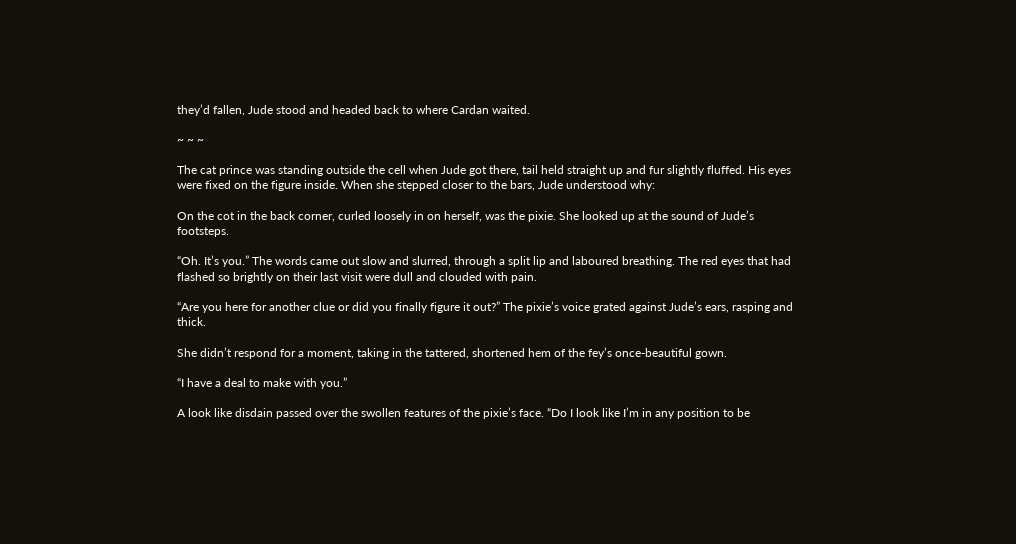they’d fallen, Jude stood and headed back to where Cardan waited.

~ ~ ~

The cat prince was standing outside the cell when Jude got there, tail held straight up and fur slightly fluffed. His eyes were fixed on the figure inside. When she stepped closer to the bars, Jude understood why:

On the cot in the back corner, curled loosely in on herself, was the pixie. She looked up at the sound of Jude’s footsteps.

“Oh. It’s you.” The words came out slow and slurred, through a split lip and laboured breathing. The red eyes that had flashed so brightly on their last visit were dull and clouded with pain.

“Are you here for another clue or did you finally figure it out?” The pixie’s voice grated against Jude’s ears, rasping and thick.

She didn’t respond for a moment, taking in the tattered, shortened hem of the fey’s once-beautiful gown.

“I have a deal to make with you.”

A look like disdain passed over the swollen features of the pixie’s face. “Do I look like I’m in any position to be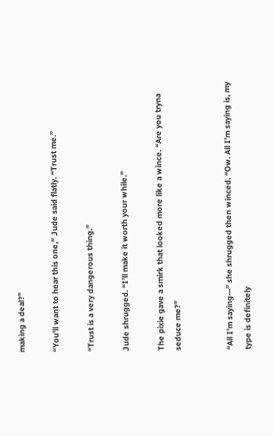making a deal?”

“You’ll want to hear this one,” Jude said flatly. “Trust me.”

“Trust is a very dangerous thing.”

Jude shrugged. “I’ll make it worth your while.”

The pixie gave a smirk that looked more like a wince. “Are you tryna seduce me?”


“All I’m saying—” she shrugged then winced. “Ow. All I’m saying is, my type is definitely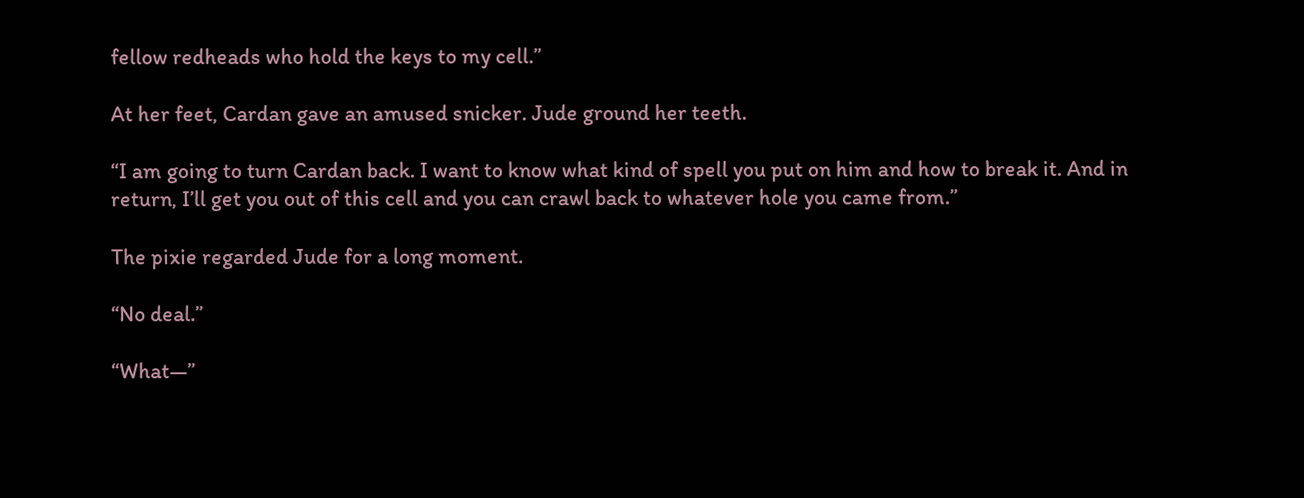fellow redheads who hold the keys to my cell.”

At her feet, Cardan gave an amused snicker. Jude ground her teeth.

“I am going to turn Cardan back. I want to know what kind of spell you put on him and how to break it. And in return, I’ll get you out of this cell and you can crawl back to whatever hole you came from.”

The pixie regarded Jude for a long moment.

“No deal.”

“What—”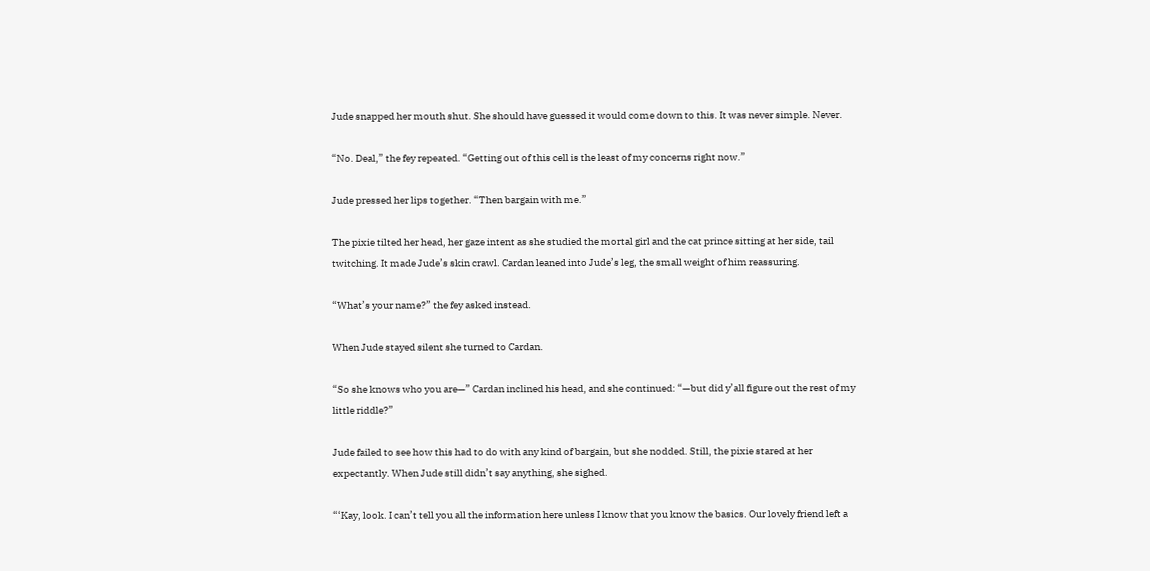Jude snapped her mouth shut. She should have guessed it would come down to this. It was never simple. Never.

“No. Deal,” the fey repeated. “Getting out of this cell is the least of my concerns right now.”

Jude pressed her lips together. “Then bargain with me.”

The pixie tilted her head, her gaze intent as she studied the mortal girl and the cat prince sitting at her side, tail twitching. It made Jude’s skin crawl. Cardan leaned into Jude’s leg, the small weight of him reassuring.

“What’s your name?” the fey asked instead.

When Jude stayed silent she turned to Cardan.

“So she knows who you are—” Cardan inclined his head, and she continued: “—but did y’all figure out the rest of my little riddle?”

Jude failed to see how this had to do with any kind of bargain, but she nodded. Still, the pixie stared at her expectantly. When Jude still didn’t say anything, she sighed.

“‘Kay, look. I can’t tell you all the information here unless I know that you know the basics. Our lovely friend left a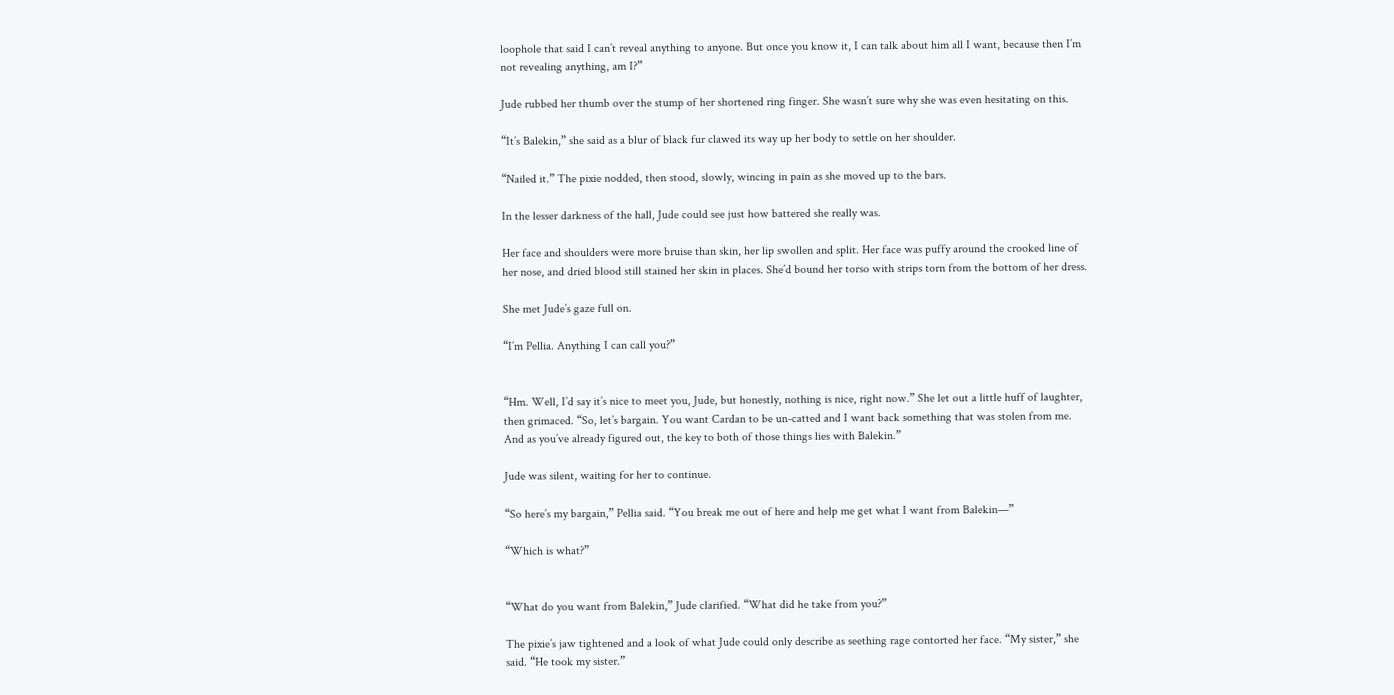loophole that said I can’t reveal anything to anyone. But once you know it, I can talk about him all I want, because then I’m not revealing anything, am I?”

Jude rubbed her thumb over the stump of her shortened ring finger. She wasn’t sure why she was even hesitating on this.

“It’s Balekin,” she said as a blur of black fur clawed its way up her body to settle on her shoulder.

“Nailed it.” The pixie nodded, then stood, slowly, wincing in pain as she moved up to the bars.

In the lesser darkness of the hall, Jude could see just how battered she really was.

Her face and shoulders were more bruise than skin, her lip swollen and split. Her face was puffy around the crooked line of her nose, and dried blood still stained her skin in places. She’d bound her torso with strips torn from the bottom of her dress.

She met Jude’s gaze full on.

“I’m Pellia. Anything I can call you?”


“Hm. Well, I’d say it’s nice to meet you, Jude, but honestly, nothing is nice, right now.” She let out a little huff of laughter, then grimaced. “So, let’s bargain. You want Cardan to be un-catted and I want back something that was stolen from me. And as you’ve already figured out, the key to both of those things lies with Balekin.”

Jude was silent, waiting for her to continue.

“So here’s my bargain,” Pellia said. “You break me out of here and help me get what I want from Balekin—”

“Which is what?”


“What do you want from Balekin,” Jude clarified. “What did he take from you?”

The pixie’s jaw tightened and a look of what Jude could only describe as seething rage contorted her face. “My sister,” she said. “He took my sister.”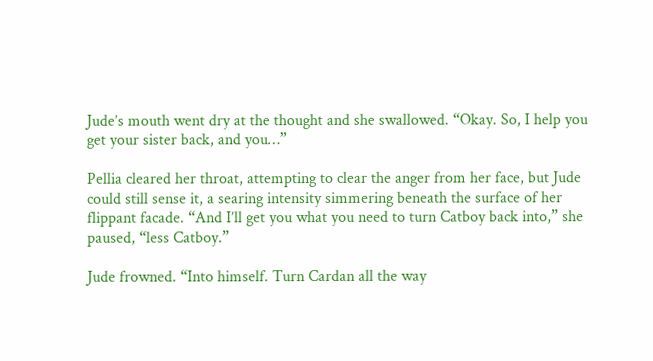Jude’s mouth went dry at the thought and she swallowed. “Okay. So, I help you get your sister back, and you…”

Pellia cleared her throat, attempting to clear the anger from her face, but Jude could still sense it, a searing intensity simmering beneath the surface of her flippant facade. “And I’ll get you what you need to turn Catboy back into,” she paused, “less Catboy.”

Jude frowned. “Into himself. Turn Cardan all the way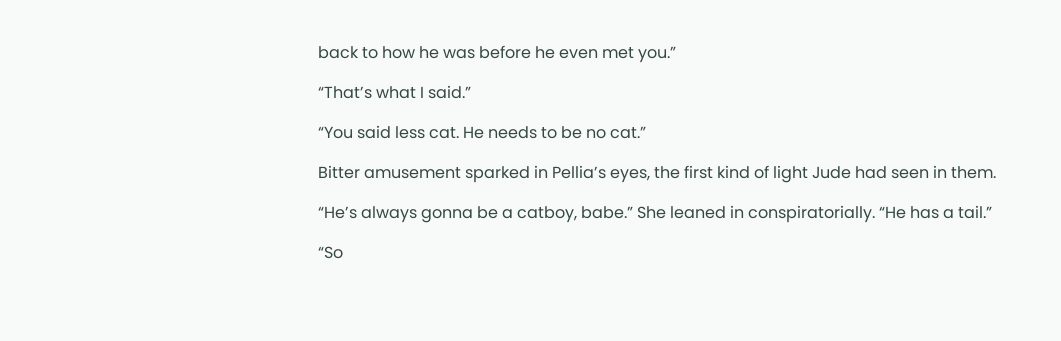back to how he was before he even met you.”

“That’s what I said.”

“You said less cat. He needs to be no cat.”

Bitter amusement sparked in Pellia’s eyes, the first kind of light Jude had seen in them.

“He’s always gonna be a catboy, babe.” She leaned in conspiratorially. “He has a tail.”

“So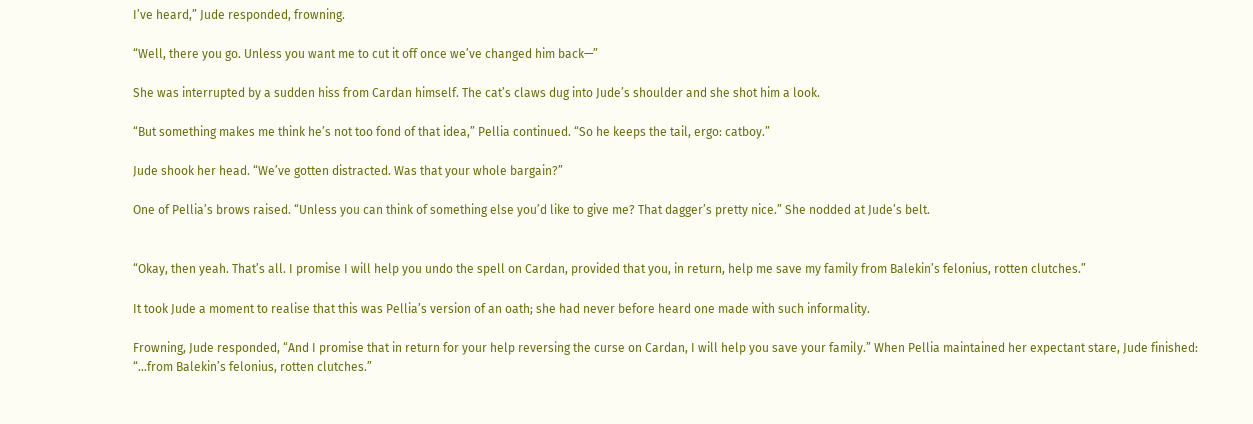I’ve heard,” Jude responded, frowning.

“Well, there you go. Unless you want me to cut it off once we’ve changed him back—”

She was interrupted by a sudden hiss from Cardan himself. The cat’s claws dug into Jude’s shoulder and she shot him a look.

“But something makes me think he’s not too fond of that idea,” Pellia continued. “So he keeps the tail, ergo: catboy.”

Jude shook her head. “We’ve gotten distracted. Was that your whole bargain?”

One of Pellia’s brows raised. “Unless you can think of something else you’d like to give me? That dagger’s pretty nice.” She nodded at Jude’s belt.


“Okay, then yeah. That’s all. I promise I will help you undo the spell on Cardan, provided that you, in return, help me save my family from Balekin’s felonius, rotten clutches.”

It took Jude a moment to realise that this was Pellia’s version of an oath; she had never before heard one made with such informality.

Frowning, Jude responded, “And I promise that in return for your help reversing the curse on Cardan, I will help you save your family.” When Pellia maintained her expectant stare, Jude finished: “…from Balekin’s felonius, rotten clutches.”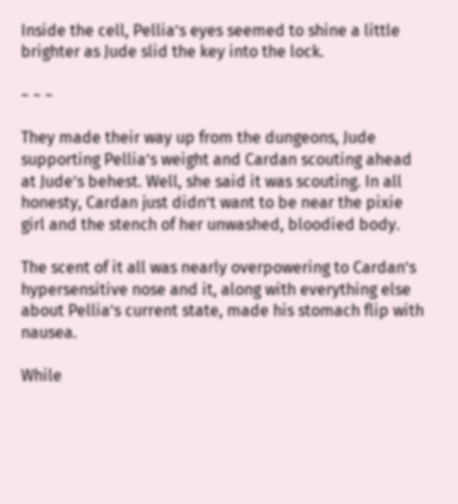Inside the cell, Pellia’s eyes seemed to shine a little brighter as Jude slid the key into the lock.

~ ~ ~

They made their way up from the dungeons, Jude supporting Pellia’s weight and Cardan scouting ahead at Jude’s behest. Well, she said it was scouting. In all honesty, Cardan just didn’t want to be near the pixie girl and the stench of her unwashed, bloodied body.

The scent of it all was nearly overpowering to Cardan’s hypersensitive nose and it, along with everything else about Pellia’s current state, made his stomach flip with nausea.

While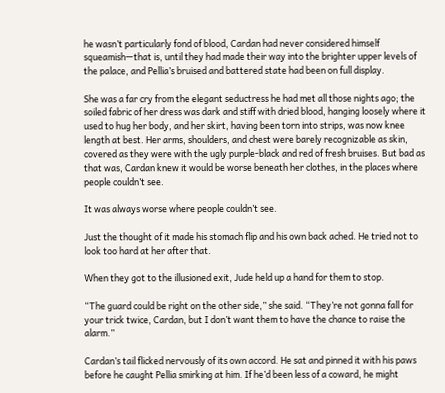he wasn’t particularly fond of blood, Cardan had never considered himself squeamish—that is, until they had made their way into the brighter upper levels of the palace, and Pellia’s bruised and battered state had been on full display.

She was a far cry from the elegant seductress he had met all those nights ago; the soiled fabric of her dress was dark and stiff with dried blood, hanging loosely where it used to hug her body, and her skirt, having been torn into strips, was now knee length at best. Her arms, shoulders, and chest were barely recognizable as skin, covered as they were with the ugly purple-black and red of fresh bruises. But bad as that was, Cardan knew it would be worse beneath her clothes, in the places where people couldn’t see.

It was always worse where people couldn’t see.

Just the thought of it made his stomach flip and his own back ached. He tried not to look too hard at her after that.

When they got to the illusioned exit, Jude held up a hand for them to stop.

“The guard could be right on the other side,” she said. “They’re not gonna fall for your trick twice, Cardan, but I don’t want them to have the chance to raise the alarm.”

Cardan’s tail flicked nervously of its own accord. He sat and pinned it with his paws before he caught Pellia smirking at him. If he’d been less of a coward, he might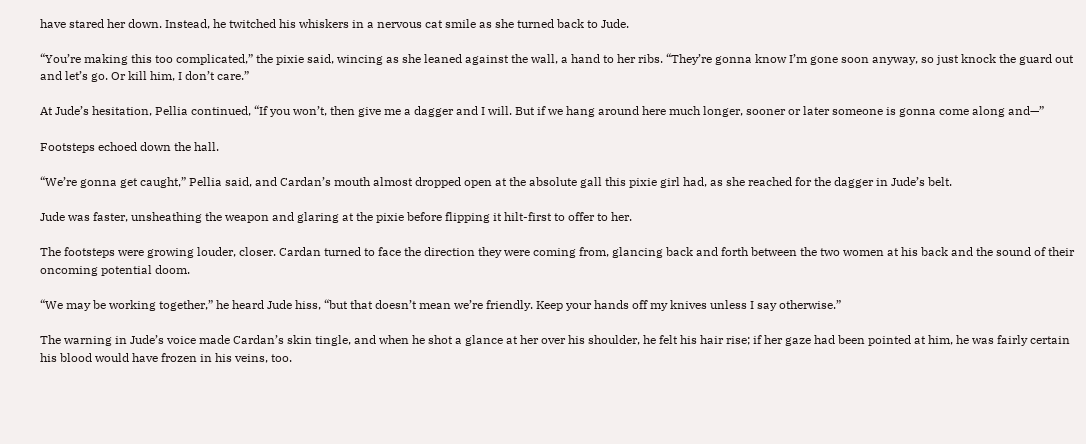have stared her down. Instead, he twitched his whiskers in a nervous cat smile as she turned back to Jude.

“You’re making this too complicated,” the pixie said, wincing as she leaned against the wall, a hand to her ribs. “They’re gonna know I’m gone soon anyway, so just knock the guard out and let’s go. Or kill him, I don’t care.”

At Jude’s hesitation, Pellia continued, “If you won’t, then give me a dagger and I will. But if we hang around here much longer, sooner or later someone is gonna come along and—”

Footsteps echoed down the hall.

“We’re gonna get caught,” Pellia said, and Cardan’s mouth almost dropped open at the absolute gall this pixie girl had, as she reached for the dagger in Jude’s belt.

Jude was faster, unsheathing the weapon and glaring at the pixie before flipping it hilt-first to offer to her.

The footsteps were growing louder, closer. Cardan turned to face the direction they were coming from, glancing back and forth between the two women at his back and the sound of their oncoming potential doom.

“We may be working together,” he heard Jude hiss, “but that doesn’t mean we’re friendly. Keep your hands off my knives unless I say otherwise.”

The warning in Jude’s voice made Cardan’s skin tingle, and when he shot a glance at her over his shoulder, he felt his hair rise; if her gaze had been pointed at him, he was fairly certain his blood would have frozen in his veins, too.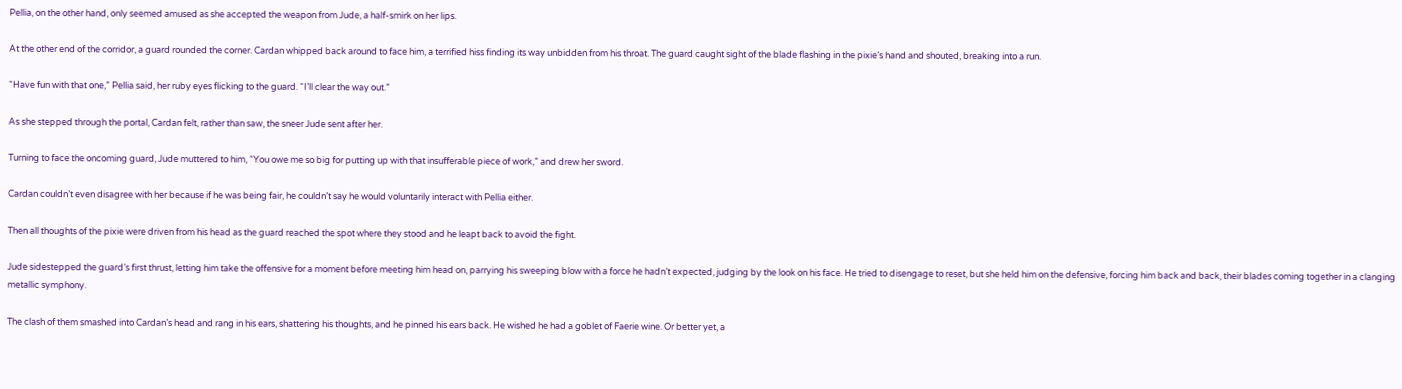Pellia, on the other hand, only seemed amused as she accepted the weapon from Jude, a half-smirk on her lips.

At the other end of the corridor, a guard rounded the corner. Cardan whipped back around to face him, a terrified hiss finding its way unbidden from his throat. The guard caught sight of the blade flashing in the pixie’s hand and shouted, breaking into a run.

“Have fun with that one,” Pellia said, her ruby eyes flicking to the guard. “I’ll clear the way out.”

As she stepped through the portal, Cardan felt, rather than saw, the sneer Jude sent after her.

Turning to face the oncoming guard, Jude muttered to him, “You owe me so big for putting up with that insufferable piece of work,” and drew her sword.

Cardan couldn’t even disagree with her because if he was being fair, he couldn’t say he would voluntarily interact with Pellia either.

Then all thoughts of the pixie were driven from his head as the guard reached the spot where they stood and he leapt back to avoid the fight.

Jude sidestepped the guard’s first thrust, letting him take the offensive for a moment before meeting him head on, parrying his sweeping blow with a force he hadn’t expected, judging by the look on his face. He tried to disengage to reset, but she held him on the defensive, forcing him back and back, their blades coming together in a clanging metallic symphony.

The clash of them smashed into Cardan’s head and rang in his ears, shattering his thoughts, and he pinned his ears back. He wished he had a goblet of Faerie wine. Or better yet, a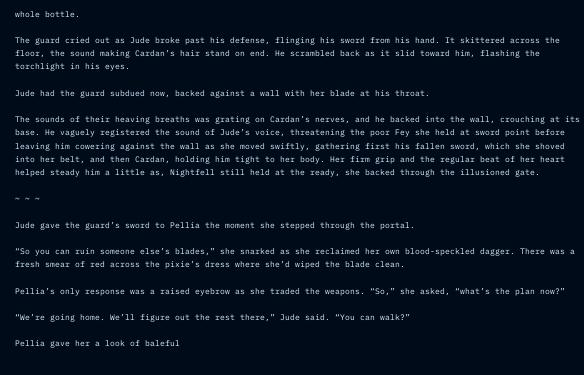whole bottle.

The guard cried out as Jude broke past his defense, flinging his sword from his hand. It skittered across the floor, the sound making Cardan’s hair stand on end. He scrambled back as it slid toward him, flashing the torchlight in his eyes.

Jude had the guard subdued now, backed against a wall with her blade at his throat.

The sounds of their heaving breaths was grating on Cardan’s nerves, and he backed into the wall, crouching at its base. He vaguely registered the sound of Jude’s voice, threatening the poor Fey she held at sword point before leaving him cowering against the wall as she moved swiftly, gathering first his fallen sword, which she shoved into her belt, and then Cardan, holding him tight to her body. Her firm grip and the regular beat of her heart helped steady him a little as, Nightfell still held at the ready, she backed through the illusioned gate.

~ ~ ~

Jude gave the guard’s sword to Pellia the moment she stepped through the portal.

“So you can ruin someone else’s blades,” she snarked as she reclaimed her own blood-speckled dagger. There was a fresh smear of red across the pixie’s dress where she’d wiped the blade clean.

Pellia’s only response was a raised eyebrow as she traded the weapons. “So,” she asked, “what’s the plan now?”

“We’re going home. We’ll figure out the rest there,” Jude said. “You can walk?”

Pellia gave her a look of baleful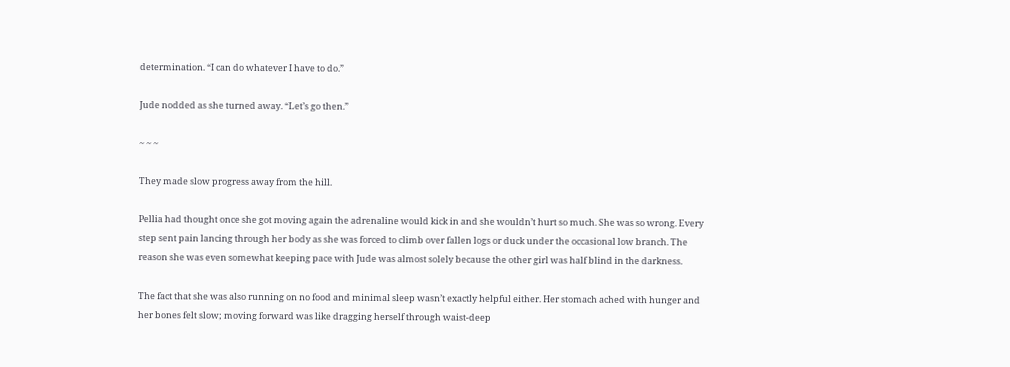determination. “I can do whatever I have to do.”

Jude nodded as she turned away. “Let’s go then.”

~ ~ ~

They made slow progress away from the hill.

Pellia had thought once she got moving again the adrenaline would kick in and she wouldn’t hurt so much. She was so wrong. Every step sent pain lancing through her body as she was forced to climb over fallen logs or duck under the occasional low branch. The reason she was even somewhat keeping pace with Jude was almost solely because the other girl was half blind in the darkness.

The fact that she was also running on no food and minimal sleep wasn’t exactly helpful either. Her stomach ached with hunger and her bones felt slow; moving forward was like dragging herself through waist-deep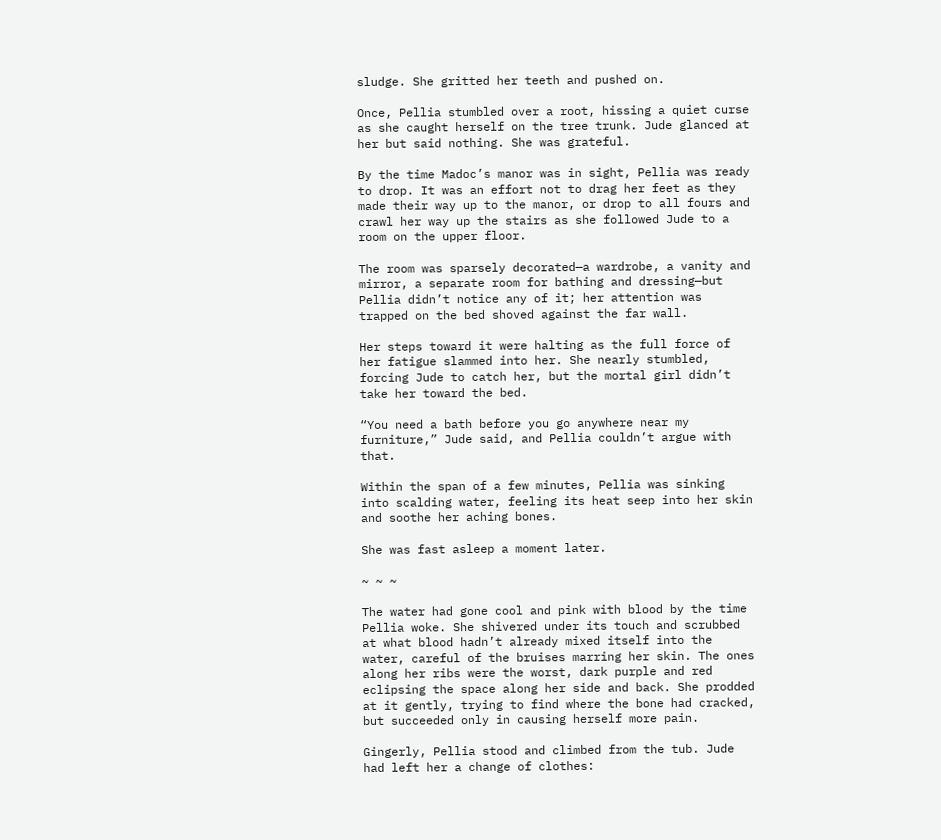sludge. She gritted her teeth and pushed on.

Once, Pellia stumbled over a root, hissing a quiet curse as she caught herself on the tree trunk. Jude glanced at her but said nothing. She was grateful.

By the time Madoc’s manor was in sight, Pellia was ready to drop. It was an effort not to drag her feet as they made their way up to the manor, or drop to all fours and crawl her way up the stairs as she followed Jude to a room on the upper floor.

The room was sparsely decorated—a wardrobe, a vanity and mirror, a separate room for bathing and dressing—but Pellia didn’t notice any of it; her attention was trapped on the bed shoved against the far wall.

Her steps toward it were halting as the full force of her fatigue slammed into her. She nearly stumbled, forcing Jude to catch her, but the mortal girl didn’t take her toward the bed.

“You need a bath before you go anywhere near my furniture,” Jude said, and Pellia couldn’t argue with that.

Within the span of a few minutes, Pellia was sinking into scalding water, feeling its heat seep into her skin and soothe her aching bones.

She was fast asleep a moment later.

~ ~ ~

The water had gone cool and pink with blood by the time Pellia woke. She shivered under its touch and scrubbed at what blood hadn’t already mixed itself into the water, careful of the bruises marring her skin. The ones along her ribs were the worst, dark purple and red eclipsing the space along her side and back. She prodded at it gently, trying to find where the bone had cracked, but succeeded only in causing herself more pain.

Gingerly, Pellia stood and climbed from the tub. Jude had left her a change of clothes: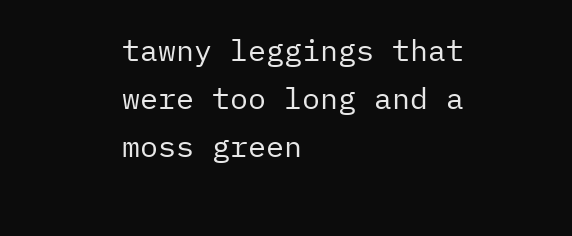tawny leggings that were too long and a moss green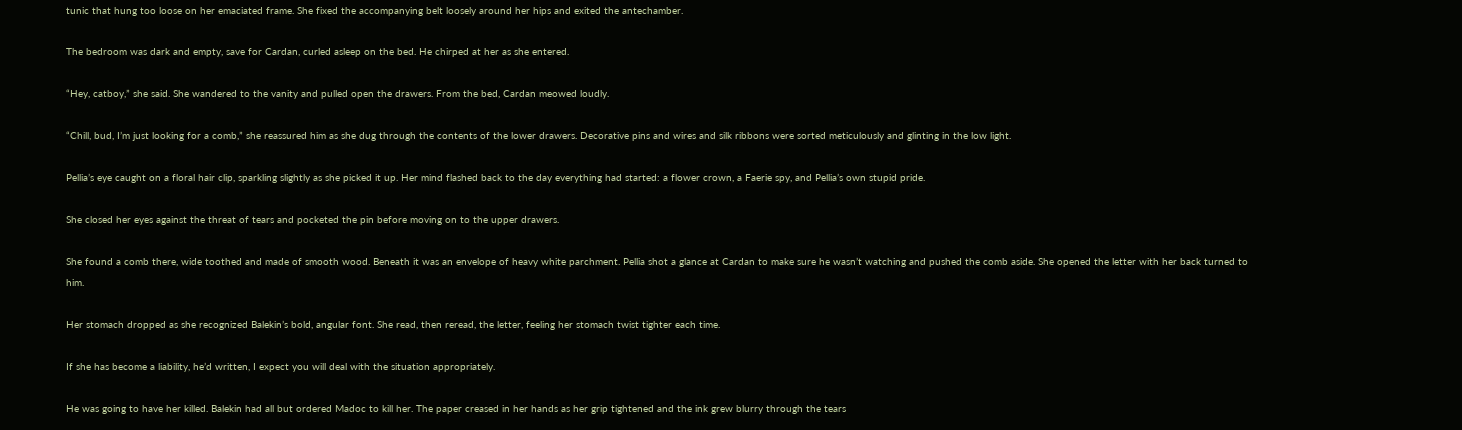tunic that hung too loose on her emaciated frame. She fixed the accompanying belt loosely around her hips and exited the antechamber.

The bedroom was dark and empty, save for Cardan, curled asleep on the bed. He chirped at her as she entered.

“Hey, catboy,” she said. She wandered to the vanity and pulled open the drawers. From the bed, Cardan meowed loudly.

“Chill, bud, I’m just looking for a comb,” she reassured him as she dug through the contents of the lower drawers. Decorative pins and wires and silk ribbons were sorted meticulously and glinting in the low light.

Pellia’s eye caught on a floral hair clip, sparkling slightly as she picked it up. Her mind flashed back to the day everything had started: a flower crown, a Faerie spy, and Pellia’s own stupid pride.

She closed her eyes against the threat of tears and pocketed the pin before moving on to the upper drawers.

She found a comb there, wide toothed and made of smooth wood. Beneath it was an envelope of heavy white parchment. Pellia shot a glance at Cardan to make sure he wasn’t watching and pushed the comb aside. She opened the letter with her back turned to him.

Her stomach dropped as she recognized Balekin’s bold, angular font. She read, then reread, the letter, feeling her stomach twist tighter each time.

If she has become a liability, he’d written, I expect you will deal with the situation appropriately.

He was going to have her killed. Balekin had all but ordered Madoc to kill her. The paper creased in her hands as her grip tightened and the ink grew blurry through the tears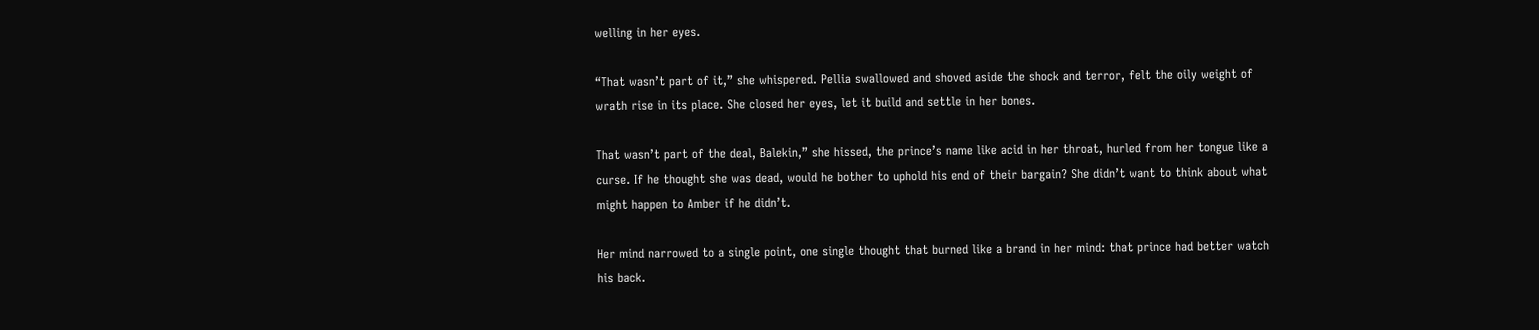welling in her eyes.

“That wasn’t part of it,” she whispered. Pellia swallowed and shoved aside the shock and terror, felt the oily weight of wrath rise in its place. She closed her eyes, let it build and settle in her bones.

That wasn’t part of the deal, Balekin,” she hissed, the prince’s name like acid in her throat, hurled from her tongue like a curse. If he thought she was dead, would he bother to uphold his end of their bargain? She didn’t want to think about what might happen to Amber if he didn’t.

Her mind narrowed to a single point, one single thought that burned like a brand in her mind: that prince had better watch his back.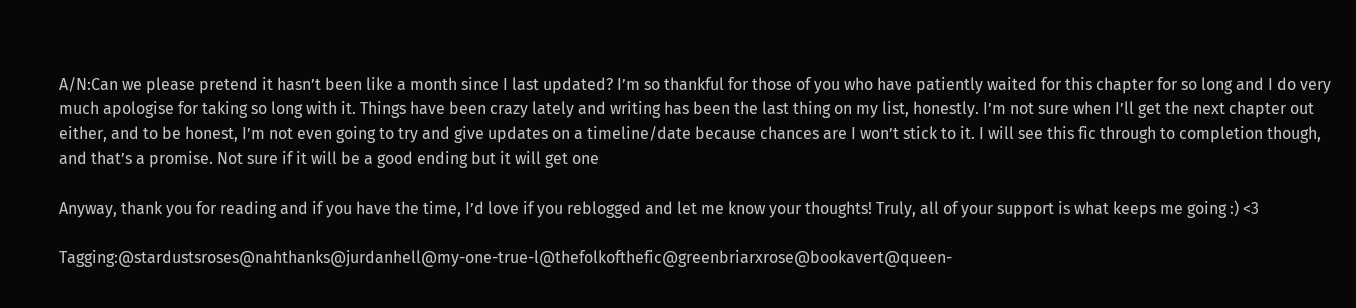A/N:Can we please pretend it hasn’t been like a month since I last updated? I’m so thankful for those of you who have patiently waited for this chapter for so long and I do very much apologise for taking so long with it. Things have been crazy lately and writing has been the last thing on my list, honestly. I’m not sure when I’ll get the next chapter out either, and to be honest, I’m not even going to try and give updates on a timeline/date because chances are I won’t stick to it. I will see this fic through to completion though, and that’s a promise. Not sure if it will be a good ending but it will get one

Anyway, thank you for reading and if you have the time, I’d love if you reblogged and let me know your thoughts! Truly, all of your support is what keeps me going :) <3

Tagging:@stardustsroses@nahthanks@jurdanhell@my-one-true-l@thefolkofthefic@greenbriarxrose@bookavert@queen-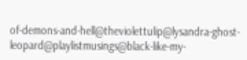of-demons-and-hell@theviolettulip@lysandra-ghost-leopard@playlistmusings@black-like-my-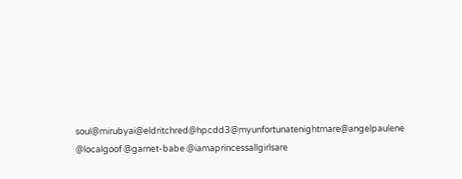soul@mirubyai@eldritchred@hpcdd3@myunfortunatenightmare@angelpaulene  @localgoof @garnet-babe @iamaprincessallgirlsare